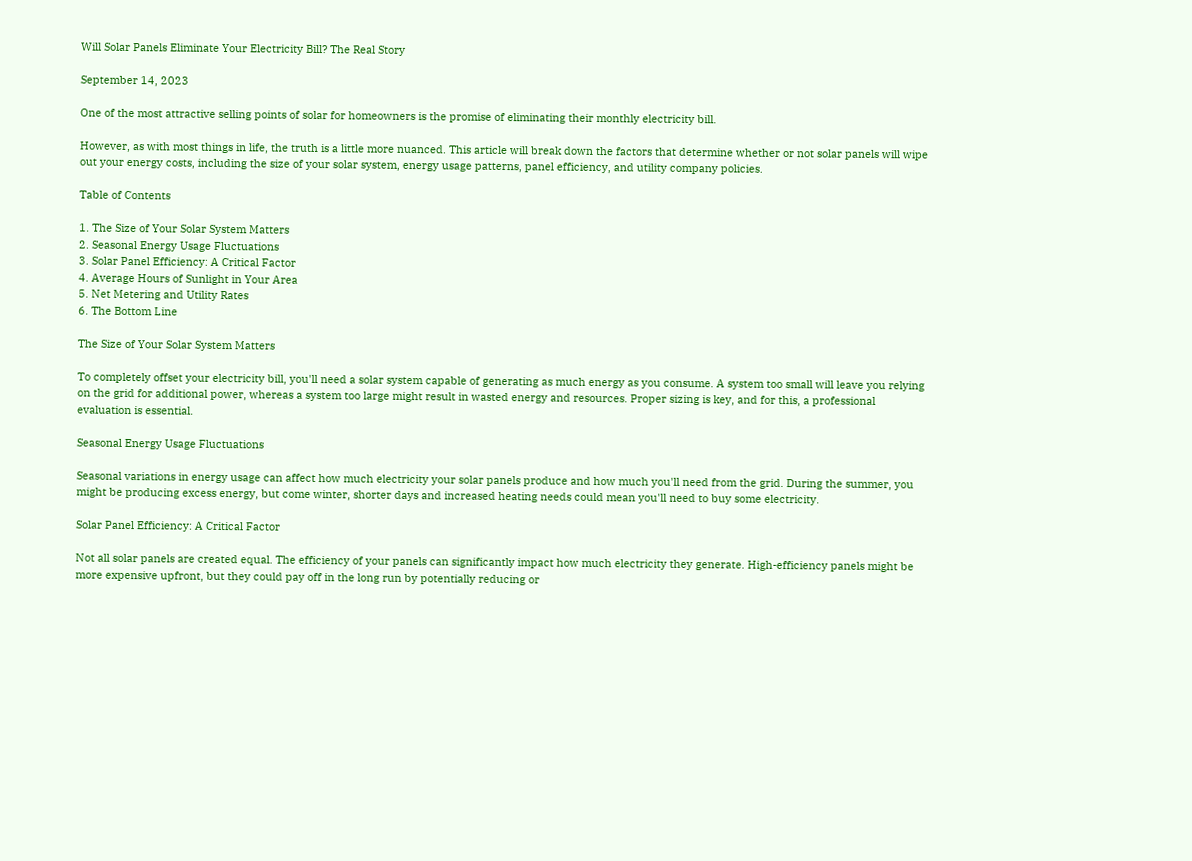Will Solar Panels Eliminate Your Electricity Bill? The Real Story

September 14, 2023

One of the most attractive selling points of solar for homeowners is the promise of eliminating their monthly electricity bill.

However, as with most things in life, the truth is a little more nuanced. This article will break down the factors that determine whether or not solar panels will wipe out your energy costs, including the size of your solar system, energy usage patterns, panel efficiency, and utility company policies.

Table of Contents

1. The Size of Your Solar System Matters
2. Seasonal Energy Usage Fluctuations
3. Solar Panel Efficiency: A Critical Factor
4. Average Hours of Sunlight in Your Area
5. Net Metering and Utility Rates
6. The Bottom Line

The Size of Your Solar System Matters

To completely offset your electricity bill, you'll need a solar system capable of generating as much energy as you consume. A system too small will leave you relying on the grid for additional power, whereas a system too large might result in wasted energy and resources. Proper sizing is key, and for this, a professional evaluation is essential.

Seasonal Energy Usage Fluctuations

Seasonal variations in energy usage can affect how much electricity your solar panels produce and how much you'll need from the grid. During the summer, you might be producing excess energy, but come winter, shorter days and increased heating needs could mean you'll need to buy some electricity.

Solar Panel Efficiency: A Critical Factor

Not all solar panels are created equal. The efficiency of your panels can significantly impact how much electricity they generate. High-efficiency panels might be more expensive upfront, but they could pay off in the long run by potentially reducing or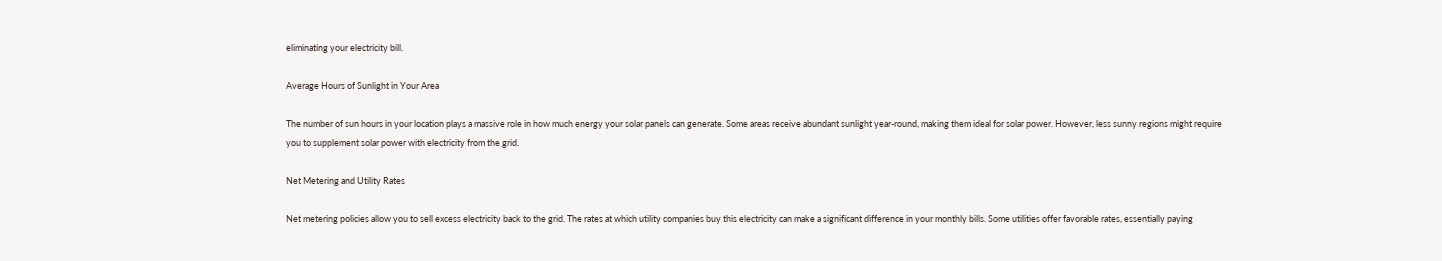eliminating your electricity bill.

Average Hours of Sunlight in Your Area

The number of sun hours in your location plays a massive role in how much energy your solar panels can generate. Some areas receive abundant sunlight year-round, making them ideal for solar power. However, less sunny regions might require you to supplement solar power with electricity from the grid.

Net Metering and Utility Rates

Net metering policies allow you to sell excess electricity back to the grid. The rates at which utility companies buy this electricity can make a significant difference in your monthly bills. Some utilities offer favorable rates, essentially paying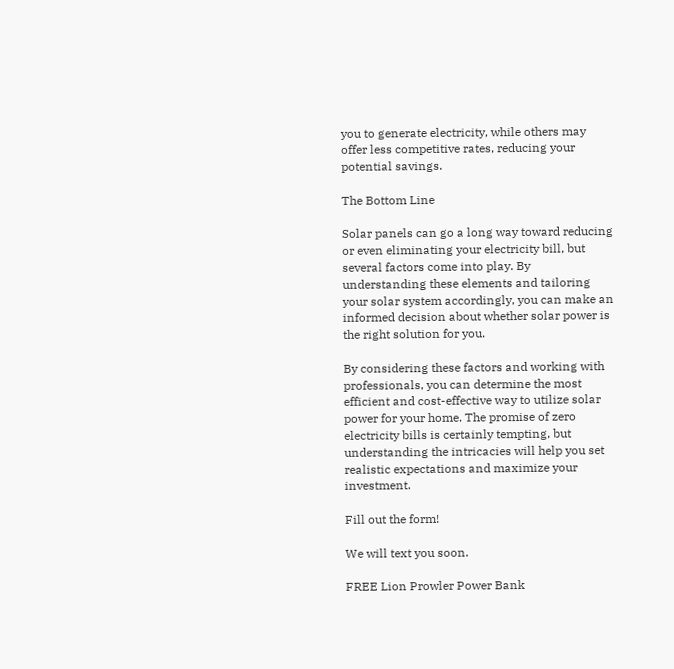you to generate electricity, while others may offer less competitive rates, reducing your potential savings.

The Bottom Line

Solar panels can go a long way toward reducing or even eliminating your electricity bill, but several factors come into play. By understanding these elements and tailoring your solar system accordingly, you can make an informed decision about whether solar power is the right solution for you.

By considering these factors and working with professionals, you can determine the most efficient and cost-effective way to utilize solar power for your home. The promise of zero electricity bills is certainly tempting, but understanding the intricacies will help you set realistic expectations and maximize your investment.

Fill out the form!

We will text you soon.

FREE Lion Prowler Power Bank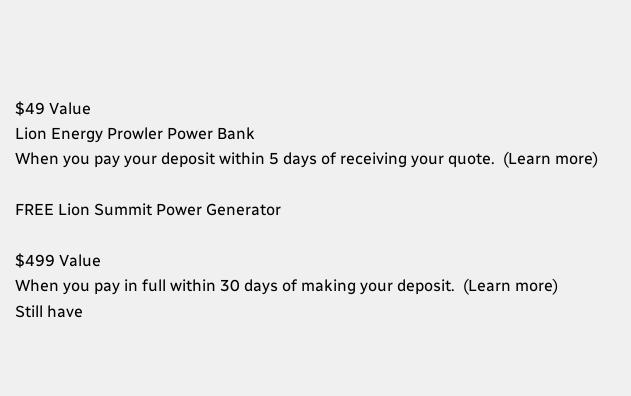$49 Value
Lion Energy Prowler Power Bank
When you pay your deposit within 5 days of receiving your quote.  (Learn more)

FREE Lion Summit Power Generator

$499 Value
When you pay in full within 30 days of making your deposit.  (Learn more)
Still have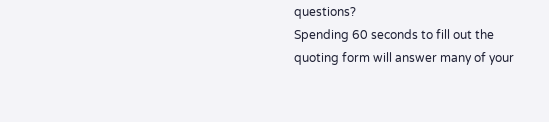questions?
Spending 60 seconds to fill out the quoting form will answer many of your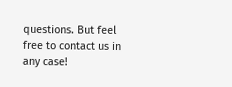questions. But feel free to contact us in any case!